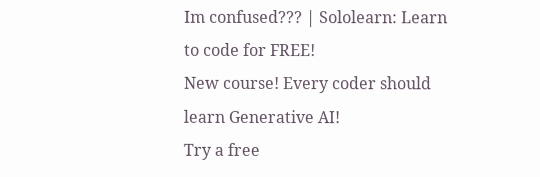Im confused??? | Sololearn: Learn to code for FREE!
New course! Every coder should learn Generative AI!
Try a free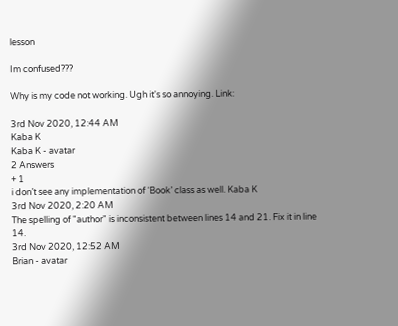lesson

Im confused???

Why is my code not working. Ugh it's so annoying. Link:

3rd Nov 2020, 12:44 AM
Kaba K
Kaba K - avatar
2 Answers
+ 1
i don’t see any implementation of ‘Book’ class as well. Kaba K
3rd Nov 2020, 2:20 AM
The spelling of "author" is inconsistent between lines 14 and 21. Fix it in line 14.
3rd Nov 2020, 12:52 AM
Brian - avatar